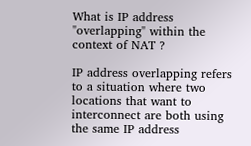What is IP address "overlapping" within the context of NAT ?

IP address overlapping refers to a situation where two locations that want to interconnect are both using the same IP address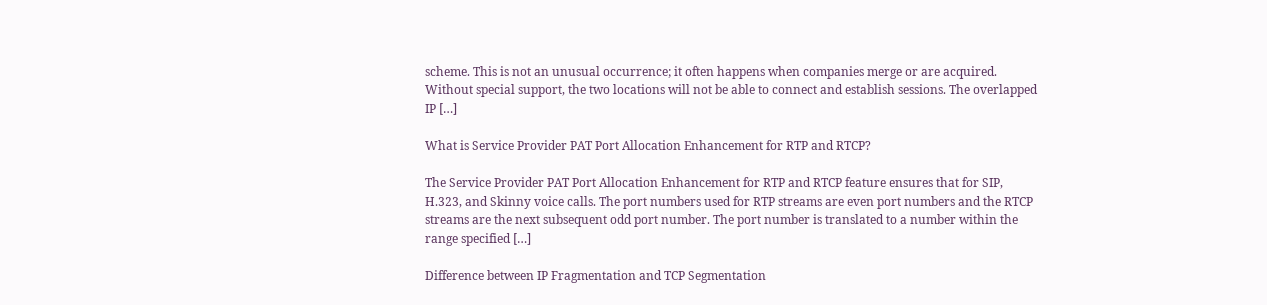scheme. This is not an unusual occurrence; it often happens when companies merge or are acquired. Without special support, the two locations will not be able to connect and establish sessions. The overlapped IP […]

What is Service Provider PAT Port Allocation Enhancement for RTP and RTCP?

The Service Provider PAT Port Allocation Enhancement for RTP and RTCP feature ensures that for SIP, H.323, and Skinny voice calls. The port numbers used for RTP streams are even port numbers and the RTCP streams are the next subsequent odd port number. The port number is translated to a number within the range specified […]

Difference between IP Fragmentation and TCP Segmentation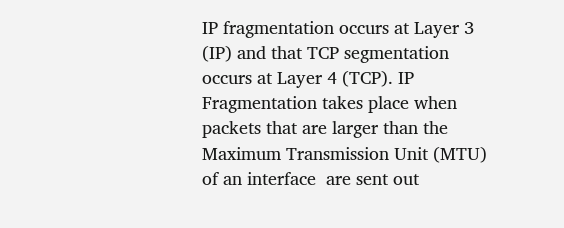IP fragmentation occurs at Layer 3 (IP) and that TCP segmentation occurs at Layer 4 (TCP). IP Fragmentation takes place when packets that are larger than the Maximum Transmission Unit (MTU) of an interface  are sent out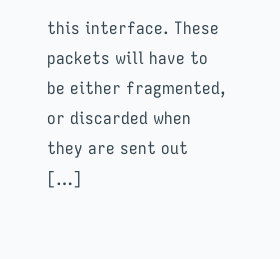this interface. These packets will have to be either fragmented, or discarded when they are sent out […]